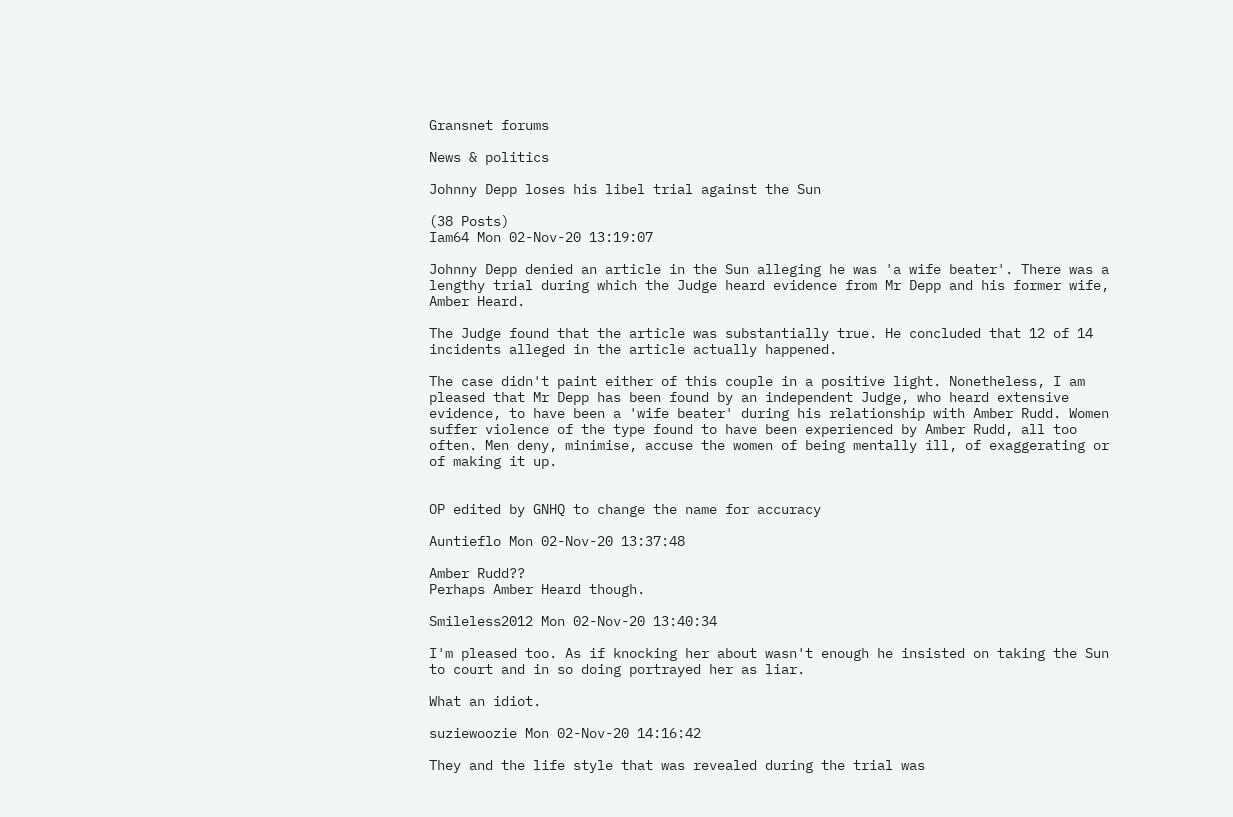Gransnet forums

News & politics

Johnny Depp loses his libel trial against the Sun

(38 Posts)
Iam64 Mon 02-Nov-20 13:19:07

Johnny Depp denied an article in the Sun alleging he was 'a wife beater'. There was a lengthy trial during which the Judge heard evidence from Mr Depp and his former wife, Amber Heard.

The Judge found that the article was substantially true. He concluded that 12 of 14 incidents alleged in the article actually happened.

The case didn't paint either of this couple in a positive light. Nonetheless, I am pleased that Mr Depp has been found by an independent Judge, who heard extensive evidence, to have been a 'wife beater' during his relationship with Amber Rudd. Women suffer violence of the type found to have been experienced by Amber Rudd, all too often. Men deny, minimise, accuse the women of being mentally ill, of exaggerating or of making it up.


OP edited by GNHQ to change the name for accuracy

Auntieflo Mon 02-Nov-20 13:37:48

Amber Rudd??
Perhaps Amber Heard though.

Smileless2012 Mon 02-Nov-20 13:40:34

I'm pleased too. As if knocking her about wasn't enough he insisted on taking the Sun to court and in so doing portrayed her as liar.

What an idiot.

suziewoozie Mon 02-Nov-20 14:16:42

They and the life style that was revealed during the trial was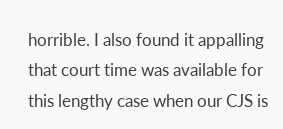horrible. I also found it appalling that court time was available for this lengthy case when our CJS is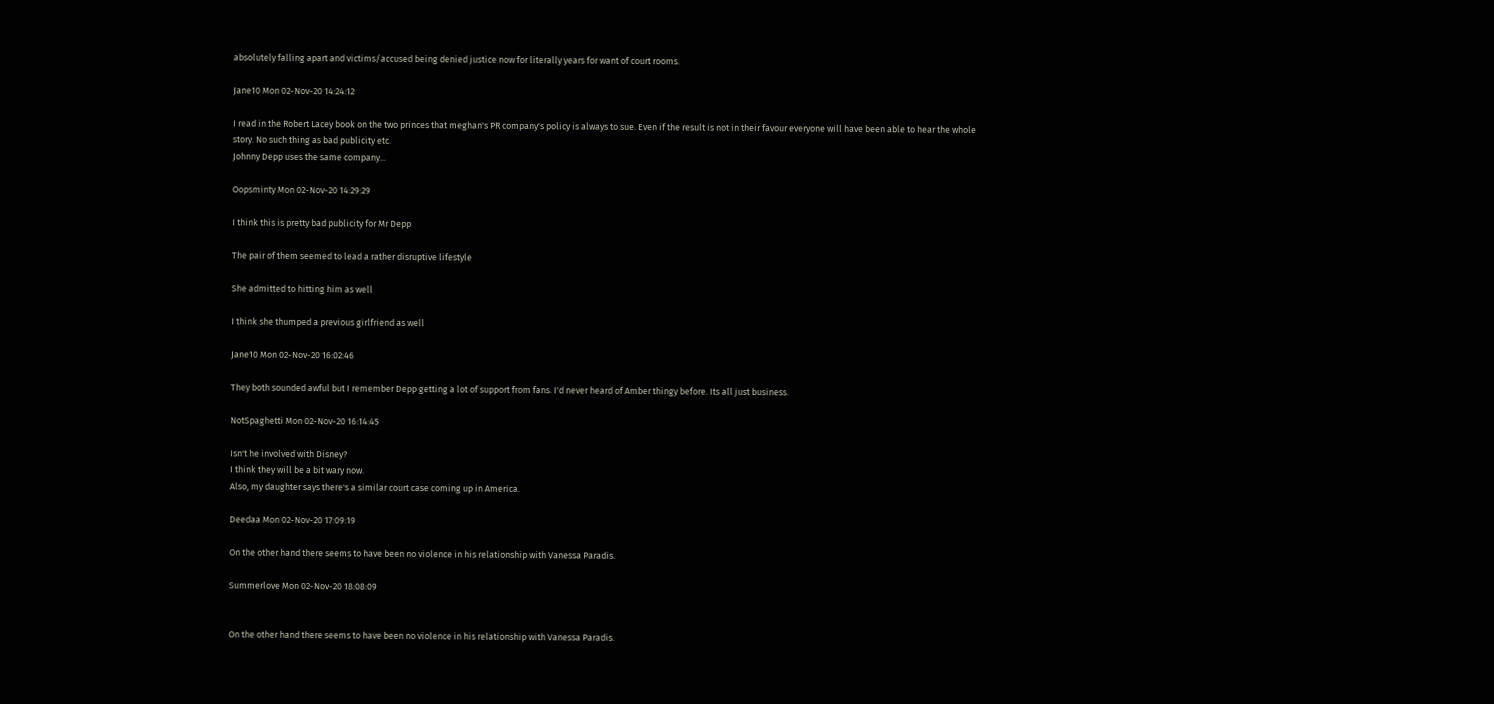absolutely falling apart and victims/accused being denied justice now for literally years for want of court rooms.

Jane10 Mon 02-Nov-20 14:24:12

I read in the Robert Lacey book on the two princes that meghan's PR company's policy is always to sue. Even if the result is not in their favour everyone will have been able to hear the whole story. No such thing as bad publicity etc.
Johnny Depp uses the same company...

Oopsminty Mon 02-Nov-20 14:29:29

I think this is pretty bad publicity for Mr Depp

The pair of them seemed to lead a rather disruptive lifestyle

She admitted to hitting him as well

I think she thumped a previous girlfriend as well

Jane10 Mon 02-Nov-20 16:02:46

They both sounded awful but I remember Depp getting a lot of support from fans. I'd never heard of Amber thingy before. Its all just business.

NotSpaghetti Mon 02-Nov-20 16:14:45

Isn't he involved with Disney?
I think they will be a bit wary now.
Also, my daughter says there's a similar court case coming up in America.

Deedaa Mon 02-Nov-20 17:09:19

On the other hand there seems to have been no violence in his relationship with Vanessa Paradis.

Summerlove Mon 02-Nov-20 18:08:09


On the other hand there seems to have been no violence in his relationship with Vanessa Paradis.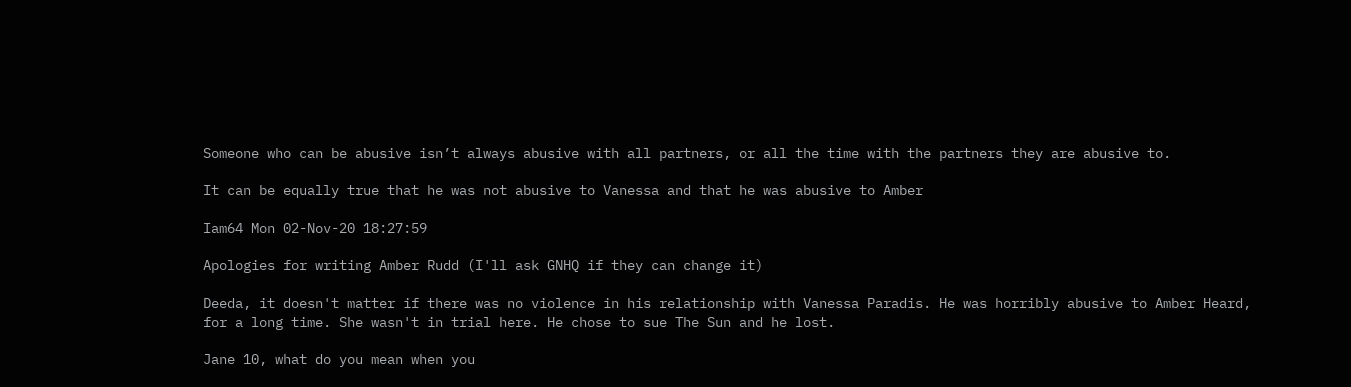Someone who can be abusive isn’t always abusive with all partners, or all the time with the partners they are abusive to.

It can be equally true that he was not abusive to Vanessa and that he was abusive to Amber

Iam64 Mon 02-Nov-20 18:27:59

Apologies for writing Amber Rudd (I'll ask GNHQ if they can change it)

Deeda, it doesn't matter if there was no violence in his relationship with Vanessa Paradis. He was horribly abusive to Amber Heard, for a long time. She wasn't in trial here. He chose to sue The Sun and he lost.

Jane 10, what do you mean when you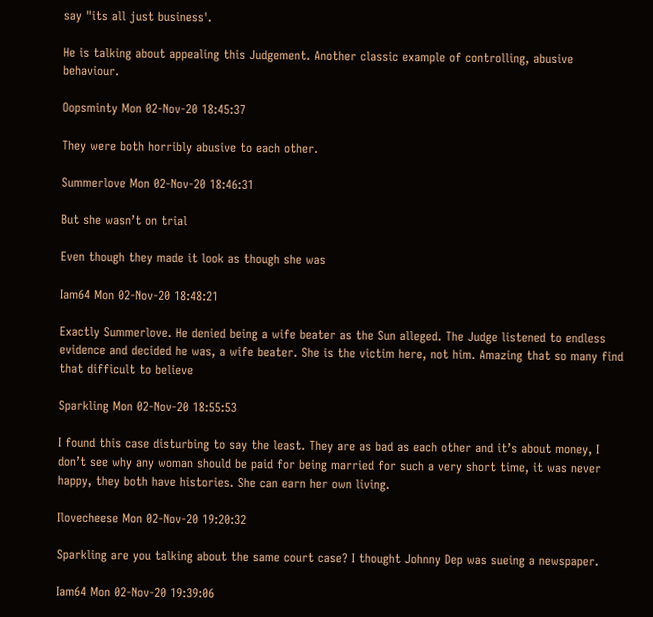say "its all just business'.

He is talking about appealing this Judgement. Another classic example of controlling, abusive behaviour.

Oopsminty Mon 02-Nov-20 18:45:37

They were both horribly abusive to each other.

Summerlove Mon 02-Nov-20 18:46:31

But she wasn’t on trial

Even though they made it look as though she was

Iam64 Mon 02-Nov-20 18:48:21

Exactly Summerlove. He denied being a wife beater as the Sun alleged. The Judge listened to endless evidence and decided he was, a wife beater. She is the victim here, not him. Amazing that so many find that difficult to believe

Sparkling Mon 02-Nov-20 18:55:53

I found this case disturbing to say the least. They are as bad as each other and it’s about money, I don’t see why any woman should be paid for being married for such a very short time, it was never happy, they both have histories. She can earn her own living.

Ilovecheese Mon 02-Nov-20 19:20:32

Sparkling are you talking about the same court case? I thought Johnny Dep was sueing a newspaper.

Iam64 Mon 02-Nov-20 19:39:06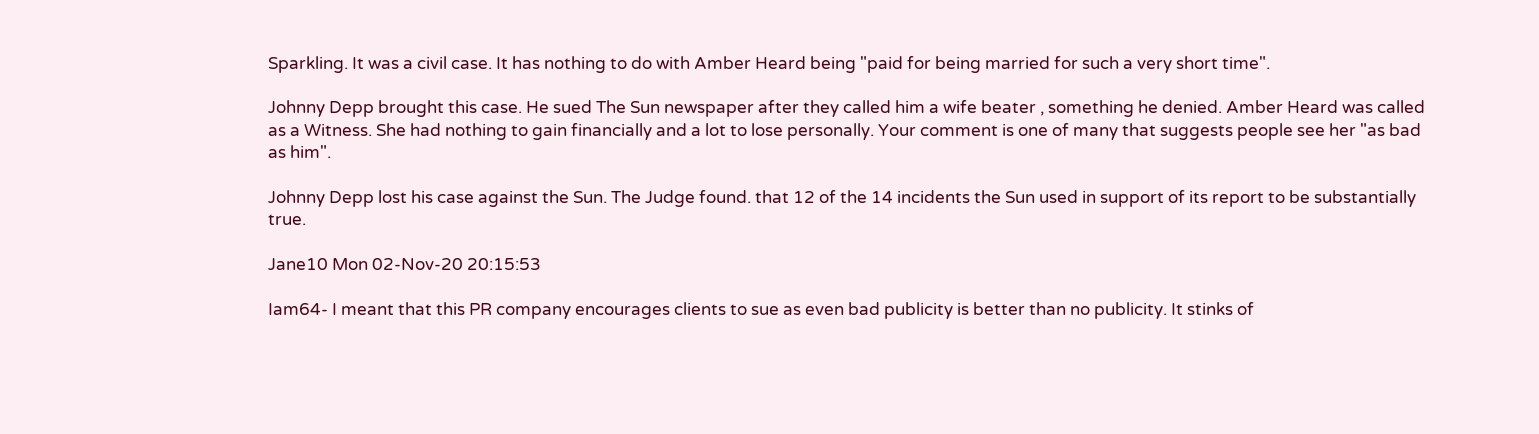Sparkling. It was a civil case. It has nothing to do with Amber Heard being "paid for being married for such a very short time".

Johnny Depp brought this case. He sued The Sun newspaper after they called him a wife beater , something he denied. Amber Heard was called as a Witness. She had nothing to gain financially and a lot to lose personally. Your comment is one of many that suggests people see her "as bad as him".

Johnny Depp lost his case against the Sun. The Judge found. that 12 of the 14 incidents the Sun used in support of its report to be substantially true.

Jane10 Mon 02-Nov-20 20:15:53

Iam64- I meant that this PR company encourages clients to sue as even bad publicity is better than no publicity. It stinks of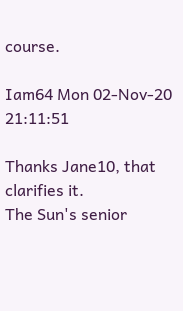course.

Iam64 Mon 02-Nov-20 21:11:51

Thanks Jane10, that clarifies it.
The Sun's senior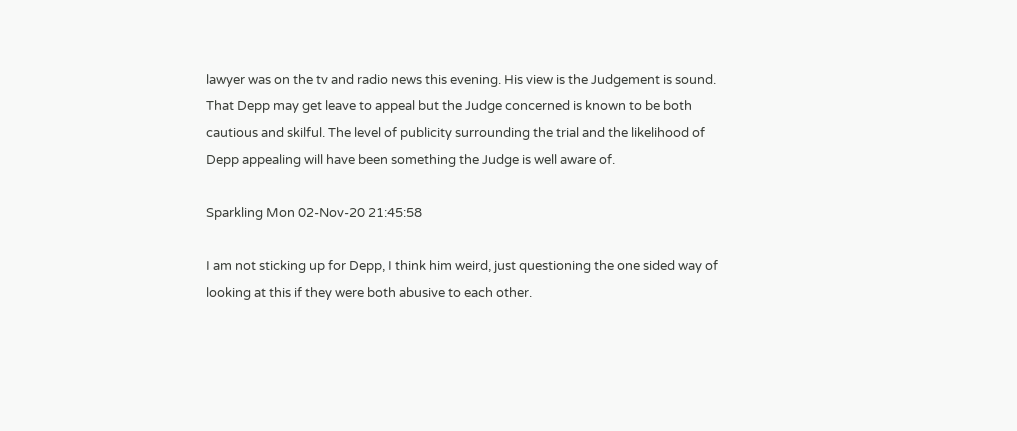lawyer was on the tv and radio news this evening. His view is the Judgement is sound. That Depp may get leave to appeal but the Judge concerned is known to be both cautious and skilful. The level of publicity surrounding the trial and the likelihood of Depp appealing will have been something the Judge is well aware of.

Sparkling Mon 02-Nov-20 21:45:58

I am not sticking up for Depp, I think him weird, just questioning the one sided way of looking at this if they were both abusive to each other.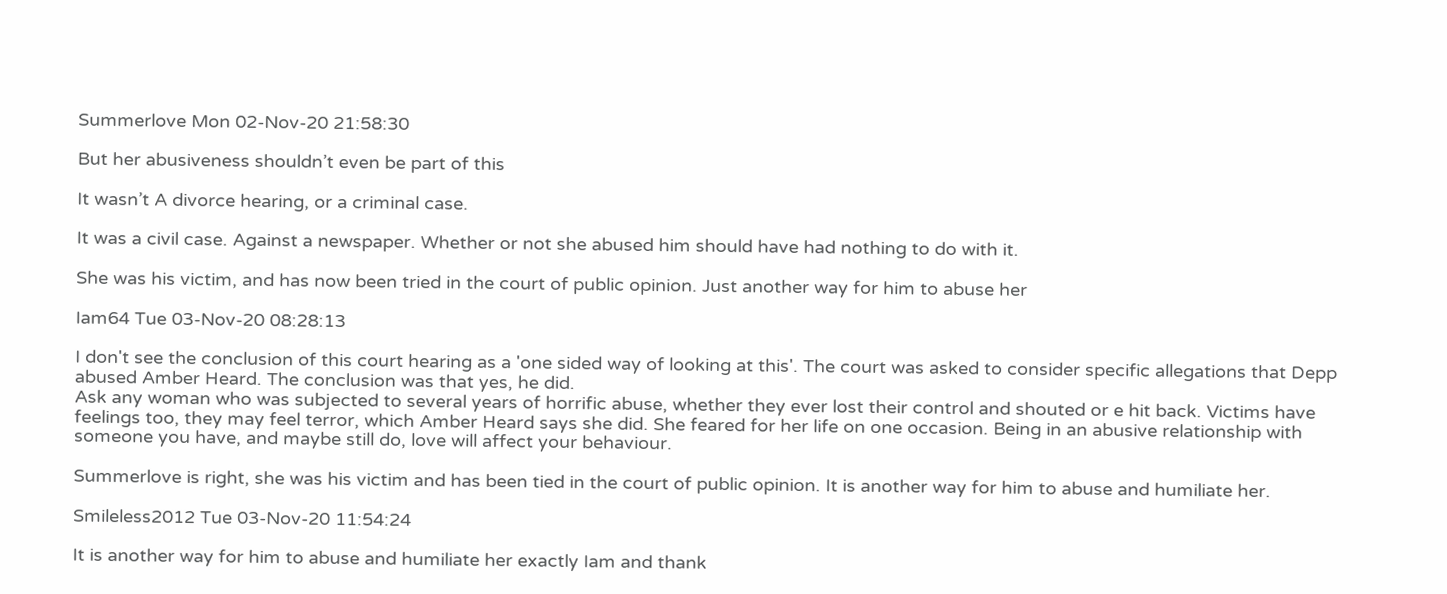Summerlove Mon 02-Nov-20 21:58:30

But her abusiveness shouldn’t even be part of this

It wasn’t A divorce hearing, or a criminal case.

It was a civil case. Against a newspaper. Whether or not she abused him should have had nothing to do with it.

She was his victim, and has now been tried in the court of public opinion. Just another way for him to abuse her

Iam64 Tue 03-Nov-20 08:28:13

I don't see the conclusion of this court hearing as a 'one sided way of looking at this'. The court was asked to consider specific allegations that Depp abused Amber Heard. The conclusion was that yes, he did.
Ask any woman who was subjected to several years of horrific abuse, whether they ever lost their control and shouted or e hit back. Victims have feelings too, they may feel terror, which Amber Heard says she did. She feared for her life on one occasion. Being in an abusive relationship with someone you have, and maybe still do, love will affect your behaviour.

Summerlove is right, she was his victim and has been tied in the court of public opinion. It is another way for him to abuse and humiliate her.

Smileless2012 Tue 03-Nov-20 11:54:24

It is another way for him to abuse and humiliate her exactly Iam and thank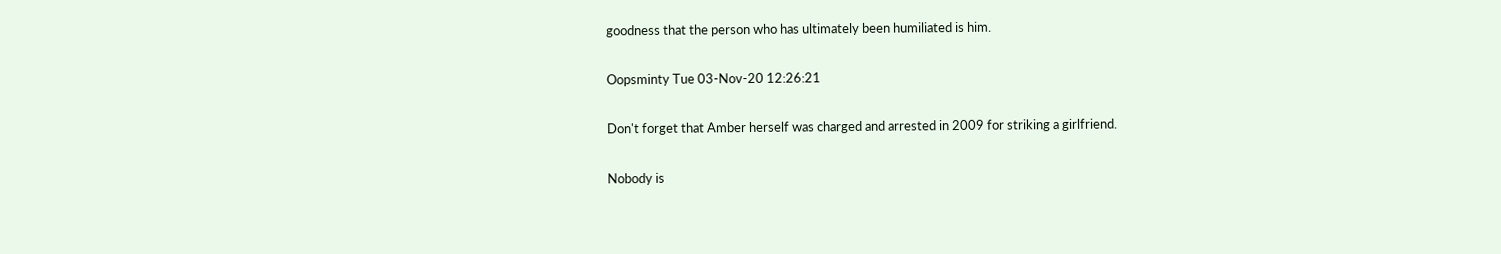goodness that the person who has ultimately been humiliated is him.

Oopsminty Tue 03-Nov-20 12:26:21

Don't forget that Amber herself was charged and arrested in 2009 for striking a girlfriend.

Nobody is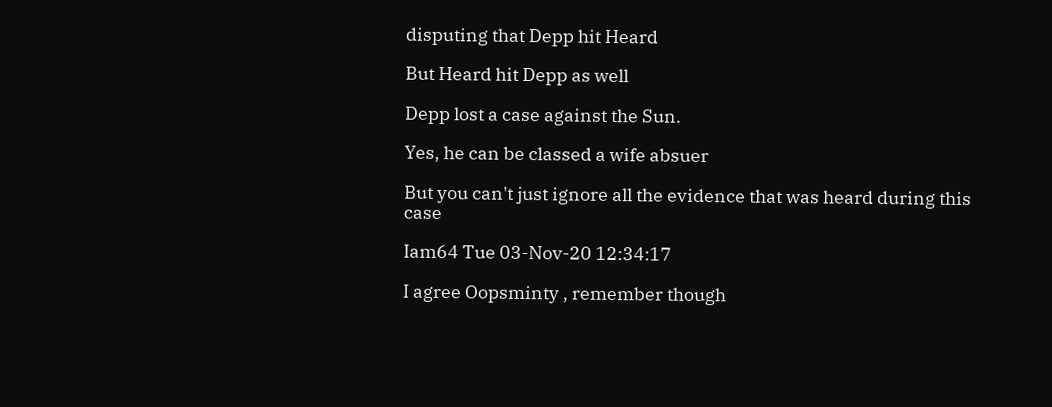disputing that Depp hit Heard

But Heard hit Depp as well

Depp lost a case against the Sun.

Yes, he can be classed a wife absuer

But you can't just ignore all the evidence that was heard during this case

Iam64 Tue 03-Nov-20 12:34:17

I agree Oopsminty , remember though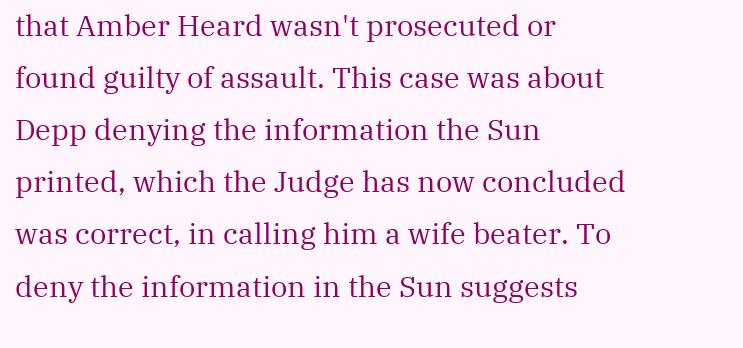that Amber Heard wasn't prosecuted or found guilty of assault. This case was about Depp denying the information the Sun printed, which the Judge has now concluded was correct, in calling him a wife beater. To deny the information in the Sun suggests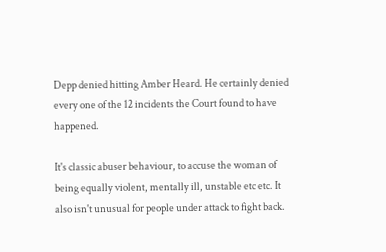Depp denied hitting Amber Heard. He certainly denied every one of the 12 incidents the Court found to have happened.

It's classic abuser behaviour, to accuse the woman of being equally violent, mentally ill, unstable etc etc. It also isn't unusual for people under attack to fight back.